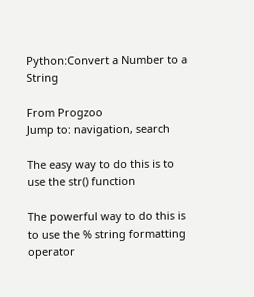Python:Convert a Number to a String

From Progzoo
Jump to: navigation, search

The easy way to do this is to use the str() function

The powerful way to do this is to use the % string formatting operator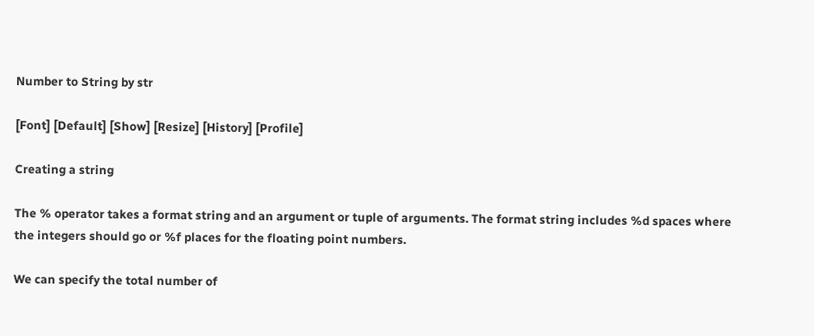Number to String by str

[Font] [Default] [Show] [Resize] [History] [Profile]

Creating a string

The % operator takes a format string and an argument or tuple of arguments. The format string includes %d spaces where the integers should go or %f places for the floating point numbers.

We can specify the total number of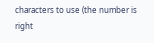characters to use (the number is right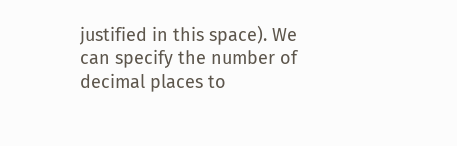justified in this space). We can specify the number of decimal places to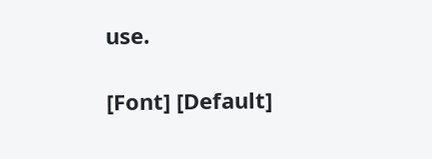use.

[Font] [Default]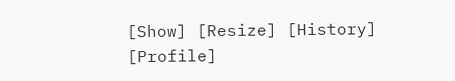[Show] [Resize] [History] [Profile]